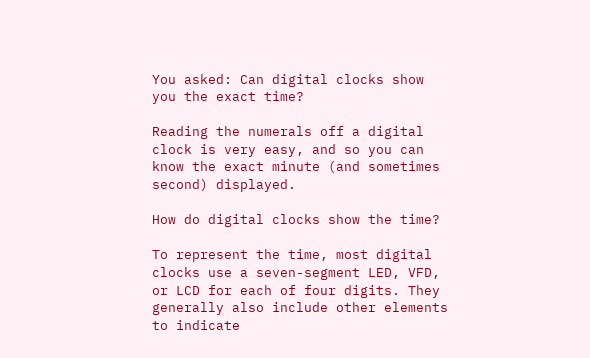You asked: Can digital clocks show you the exact time?

Reading the numerals off a digital clock is very easy, and so you can know the exact minute (and sometimes second) displayed.

How do digital clocks show the time?

To represent the time, most digital clocks use a seven-segment LED, VFD, or LCD for each of four digits. They generally also include other elements to indicate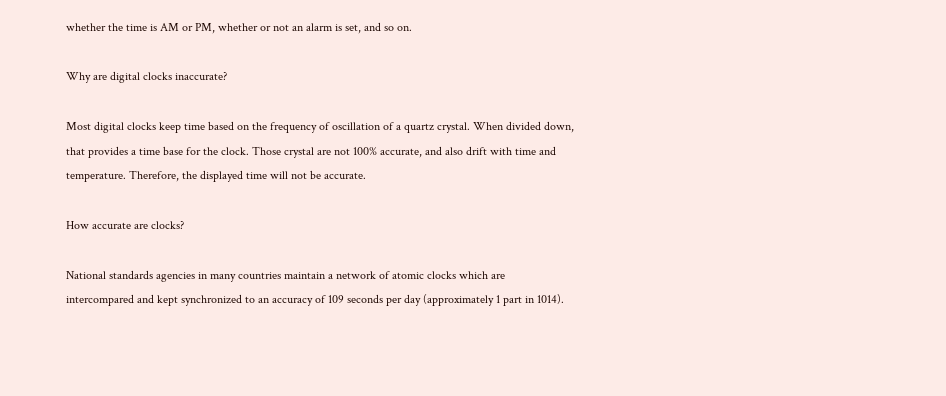whether the time is AM or PM, whether or not an alarm is set, and so on.

Why are digital clocks inaccurate?

Most digital clocks keep time based on the frequency of oscillation of a quartz crystal. When divided down, that provides a time base for the clock. Those crystal are not 100% accurate, and also drift with time and temperature. Therefore, the displayed time will not be accurate.

How accurate are clocks?

National standards agencies in many countries maintain a network of atomic clocks which are intercompared and kept synchronized to an accuracy of 109 seconds per day (approximately 1 part in 1014).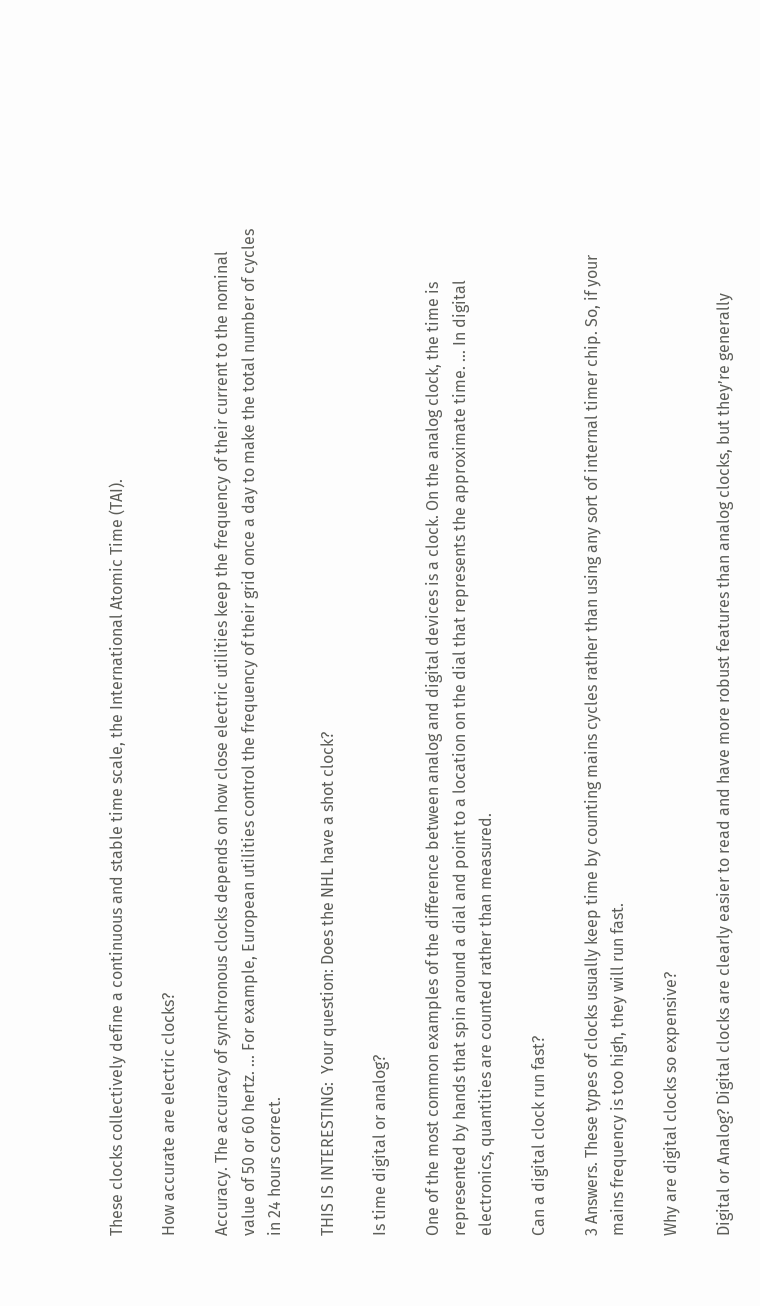These clocks collectively define a continuous and stable time scale, the International Atomic Time (TAI).

How accurate are electric clocks?

Accuracy. The accuracy of synchronous clocks depends on how close electric utilities keep the frequency of their current to the nominal value of 50 or 60 hertz. … For example, European utilities control the frequency of their grid once a day to make the total number of cycles in 24 hours correct.

THIS IS INTERESTING:  Your question: Does the NHL have a shot clock?

Is time digital or analog?

One of the most common examples of the difference between analog and digital devices is a clock. On the analog clock, the time is represented by hands that spin around a dial and point to a location on the dial that represents the approximate time. … In digital electronics, quantities are counted rather than measured.

Can a digital clock run fast?

3 Answers. These types of clocks usually keep time by counting mains cycles rather than using any sort of internal timer chip. So, if your mains frequency is too high, they will run fast.

Why are digital clocks so expensive?

Digital or Analog? Digital clocks are clearly easier to read and have more robust features than analog clocks, but they’re generally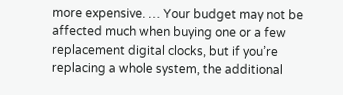more expensive. … Your budget may not be affected much when buying one or a few replacement digital clocks, but if you’re replacing a whole system, the additional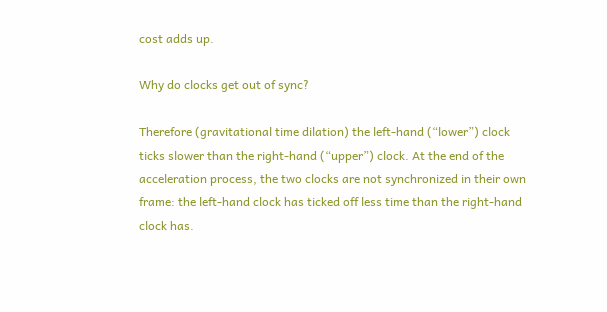cost adds up.

Why do clocks get out of sync?

Therefore (gravitational time dilation) the left-hand (“lower”) clock ticks slower than the right-hand (“upper”) clock. At the end of the acceleration process, the two clocks are not synchronized in their own frame: the left-hand clock has ticked off less time than the right-hand clock has.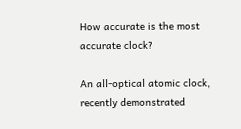How accurate is the most accurate clock?

An all-optical atomic clock, recently demonstrated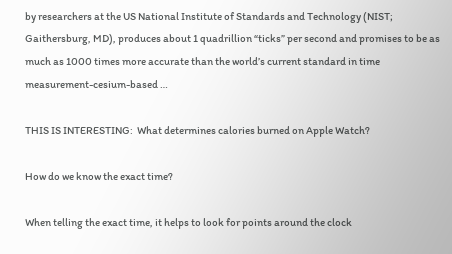by researchers at the US National Institute of Standards and Technology (NIST; Gaithersburg, MD), produces about 1 quadrillion “ticks” per second and promises to be as much as 1000 times more accurate than the world’s current standard in time measurement-cesium-based …

THIS IS INTERESTING:  What determines calories burned on Apple Watch?

How do we know the exact time?

When telling the exact time, it helps to look for points around the clock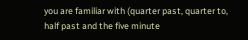you are familiar with (quarter past, quarter to, half past and the five minute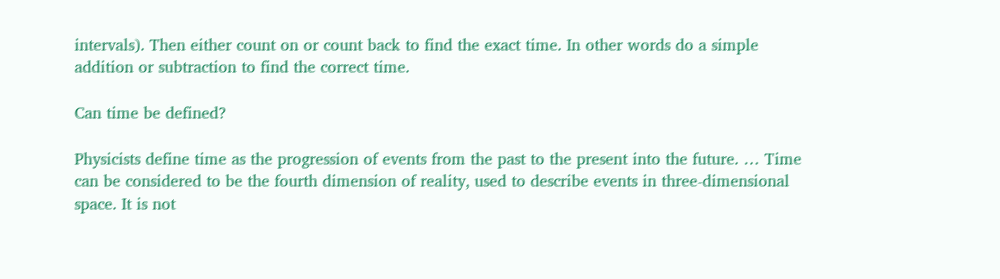intervals). Then either count on or count back to find the exact time. In other words do a simple addition or subtraction to find the correct time.

Can time be defined?

Physicists define time as the progression of events from the past to the present into the future. … Time can be considered to be the fourth dimension of reality, used to describe events in three-dimensional space. It is not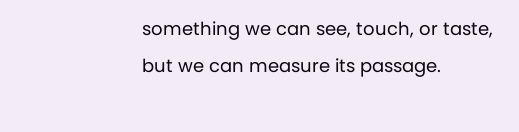something we can see, touch, or taste, but we can measure its passage.